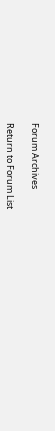Forum Archives

Return to Forum List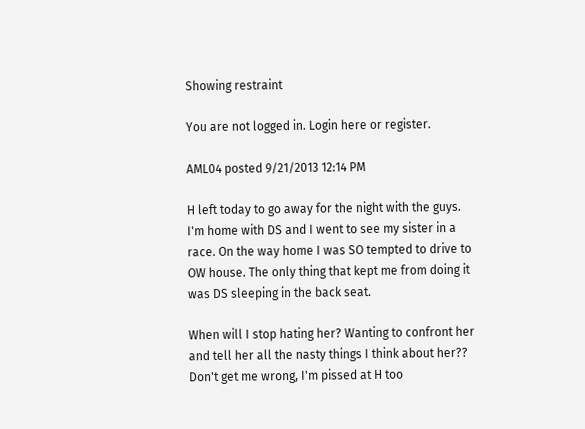Showing restraint

You are not logged in. Login here or register.

AML04 posted 9/21/2013 12:14 PM

H left today to go away for the night with the guys. I'm home with DS and I went to see my sister in a race. On the way home I was SO tempted to drive to OW house. The only thing that kept me from doing it was DS sleeping in the back seat.

When will I stop hating her? Wanting to confront her and tell her all the nasty things I think about her?? Don't get me wrong, I'm pissed at H too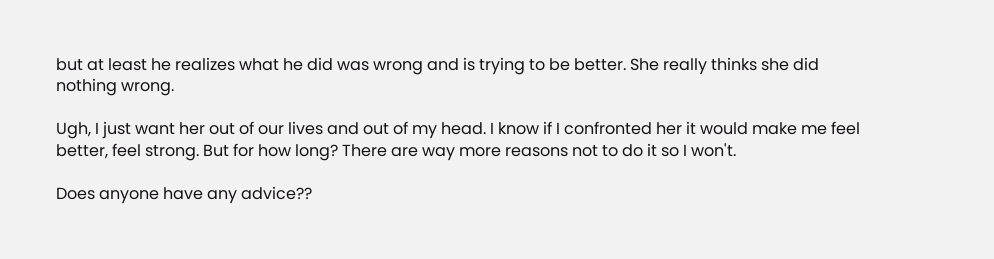but at least he realizes what he did was wrong and is trying to be better. She really thinks she did nothing wrong.

Ugh, I just want her out of our lives and out of my head. I know if I confronted her it would make me feel better, feel strong. But for how long? There are way more reasons not to do it so I won't.

Does anyone have any advice??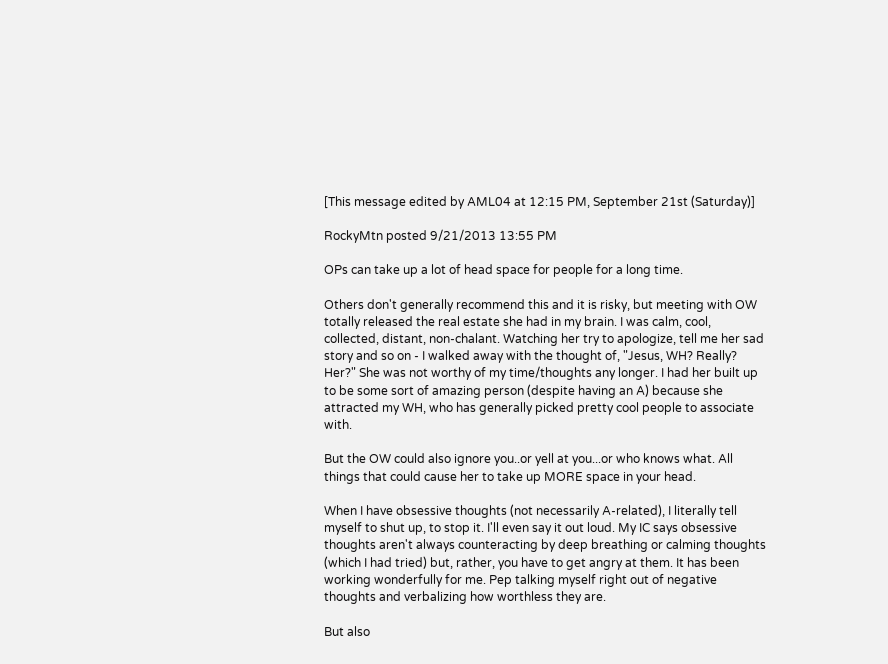[This message edited by AML04 at 12:15 PM, September 21st (Saturday)]

RockyMtn posted 9/21/2013 13:55 PM

OPs can take up a lot of head space for people for a long time.

Others don't generally recommend this and it is risky, but meeting with OW totally released the real estate she had in my brain. I was calm, cool, collected, distant, non-chalant. Watching her try to apologize, tell me her sad story and so on - I walked away with the thought of, "Jesus, WH? Really? Her?" She was not worthy of my time/thoughts any longer. I had her built up to be some sort of amazing person (despite having an A) because she attracted my WH, who has generally picked pretty cool people to associate with.

But the OW could also ignore you..or yell at you...or who knows what. All things that could cause her to take up MORE space in your head.

When I have obsessive thoughts (not necessarily A-related), I literally tell myself to shut up, to stop it. I'll even say it out loud. My IC says obsessive thoughts aren't always counteracting by deep breathing or calming thoughts (which I had tried) but, rather, you have to get angry at them. It has been working wonderfully for me. Pep talking myself right out of negative thoughts and verbalizing how worthless they are.

But also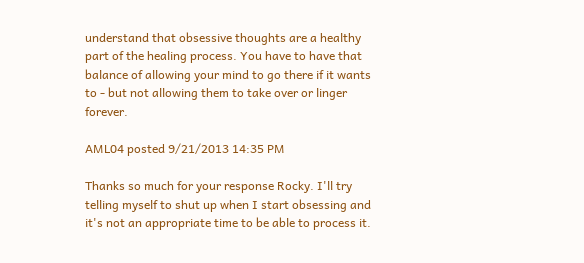understand that obsessive thoughts are a healthy part of the healing process. You have to have that balance of allowing your mind to go there if it wants to - but not allowing them to take over or linger forever.

AML04 posted 9/21/2013 14:35 PM

Thanks so much for your response Rocky. I'll try telling myself to shut up when I start obsessing and it's not an appropriate time to be able to process it.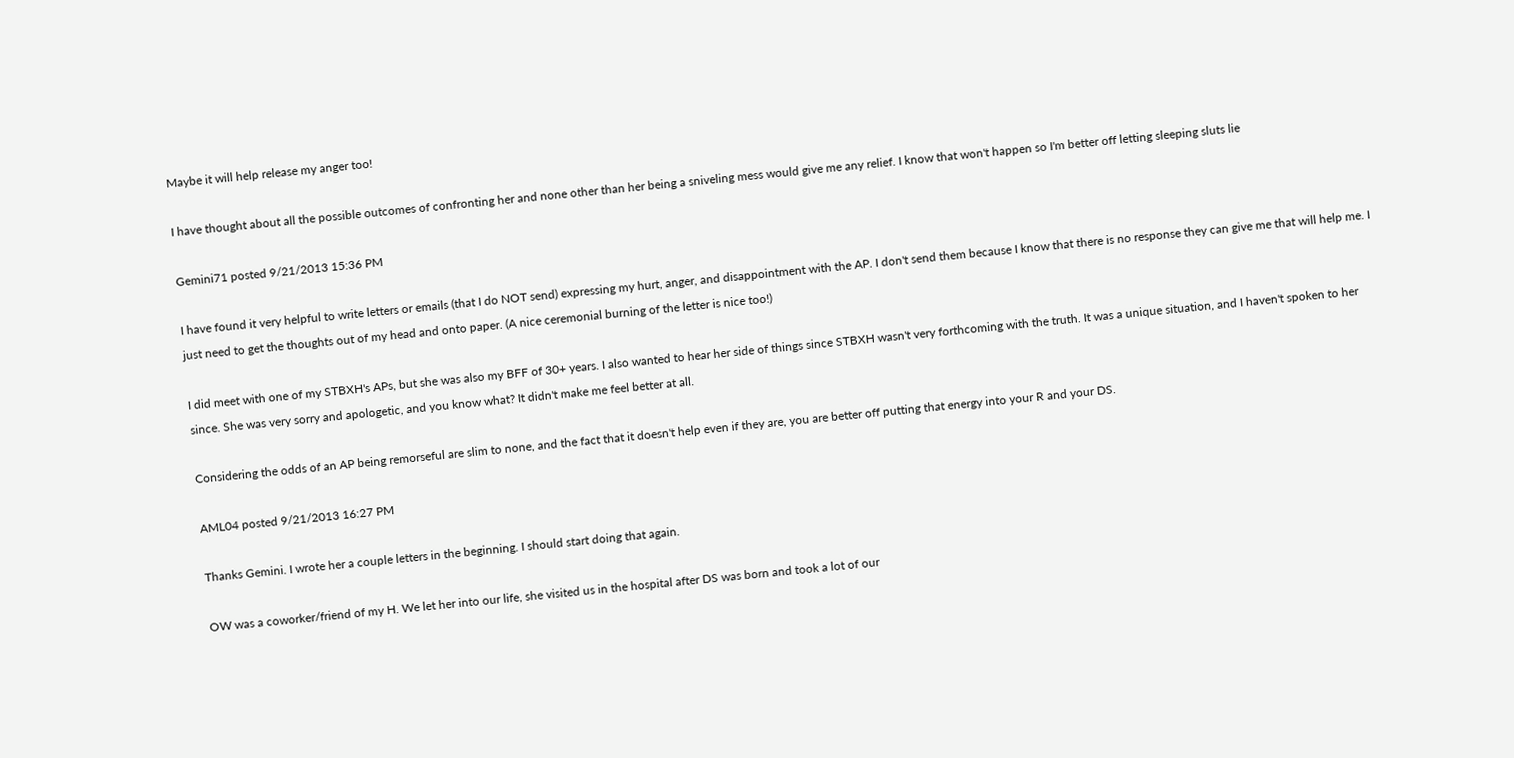Maybe it will help release my anger too!

I have thought about all the possible outcomes of confronting her and none other than her being a sniveling mess would give me any relief. I know that won't happen so I'm better off letting sleeping sluts lie

Gemini71 posted 9/21/2013 15:36 PM

I have found it very helpful to write letters or emails (that I do NOT send) expressing my hurt, anger, and disappointment with the AP. I don't send them because I know that there is no response they can give me that will help me. I just need to get the thoughts out of my head and onto paper. (A nice ceremonial burning of the letter is nice too!)

I did meet with one of my STBXH's APs, but she was also my BFF of 30+ years. I also wanted to hear her side of things since STBXH wasn't very forthcoming with the truth. It was a unique situation, and I haven't spoken to her since. She was very sorry and apologetic, and you know what? It didn't make me feel better at all.

Considering the odds of an AP being remorseful are slim to none, and the fact that it doesn't help even if they are, you are better off putting that energy into your R and your DS.

AML04 posted 9/21/2013 16:27 PM

Thanks Gemini. I wrote her a couple letters in the beginning. I should start doing that again.

OW was a coworker/friend of my H. We let her into our life, she visited us in the hospital after DS was born and took a lot of our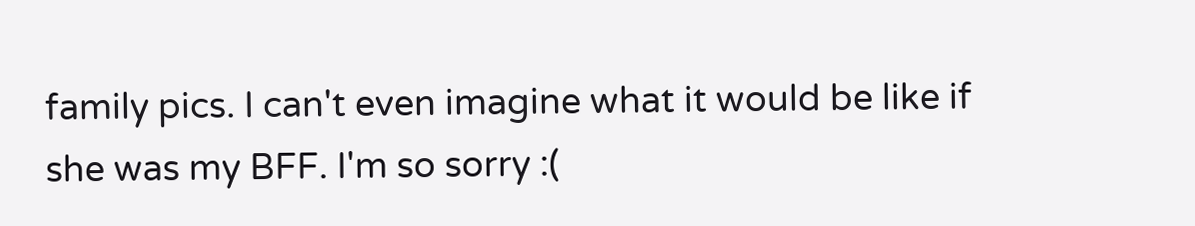family pics. I can't even imagine what it would be like if she was my BFF. I'm so sorry :(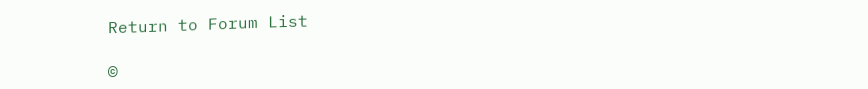Return to Forum List

©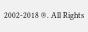2002-2018 ®. All Rights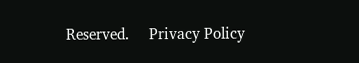Reserved.     Privacy Policy